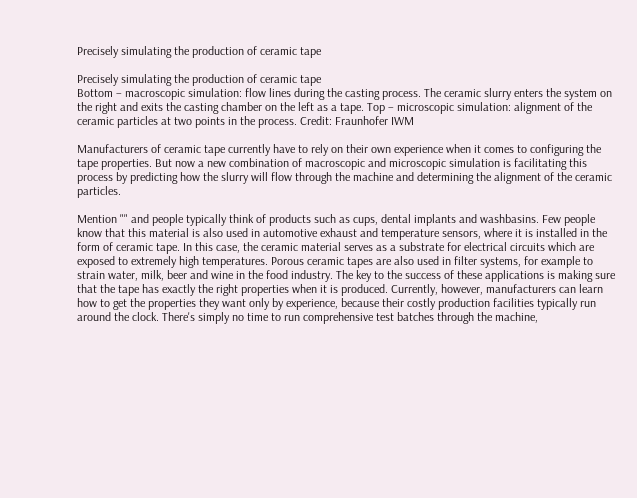Precisely simulating the production of ceramic tape

Precisely simulating the production of ceramic tape
Bottom – macroscopic simulation: flow lines during the casting process. The ceramic slurry enters the system on the right and exits the casting chamber on the left as a tape. Top – microscopic simulation: alignment of the ceramic particles at two points in the process. Credit: Fraunhofer IWM

Manufacturers of ceramic tape currently have to rely on their own experience when it comes to configuring the tape properties. But now a new combination of macroscopic and microscopic simulation is facilitating this process by predicting how the slurry will flow through the machine and determining the alignment of the ceramic particles.

Mention "" and people typically think of products such as cups, dental implants and washbasins. Few people know that this material is also used in automotive exhaust and temperature sensors, where it is installed in the form of ceramic tape. In this case, the ceramic material serves as a substrate for electrical circuits which are exposed to extremely high temperatures. Porous ceramic tapes are also used in filter systems, for example to strain water, milk, beer and wine in the food industry. The key to the success of these applications is making sure that the tape has exactly the right properties when it is produced. Currently, however, manufacturers can learn how to get the properties they want only by experience, because their costly production facilities typically run around the clock. There's simply no time to run comprehensive test batches through the machine,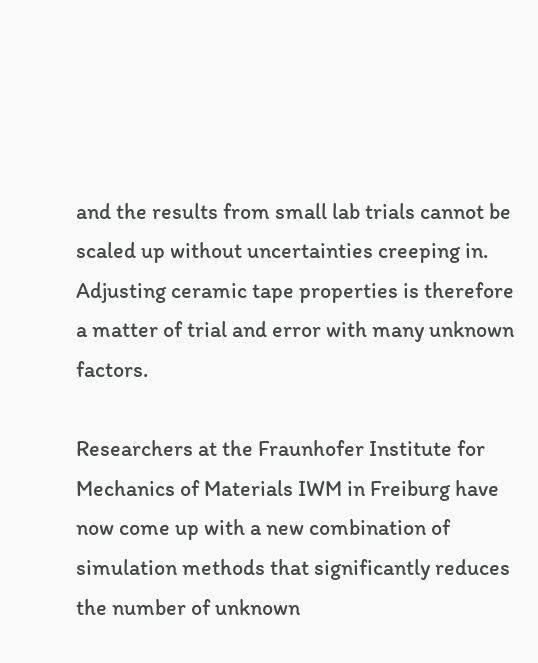and the results from small lab trials cannot be scaled up without uncertainties creeping in. Adjusting ceramic tape properties is therefore a matter of trial and error with many unknown factors.

Researchers at the Fraunhofer Institute for Mechanics of Materials IWM in Freiburg have now come up with a new combination of simulation methods that significantly reduces the number of unknown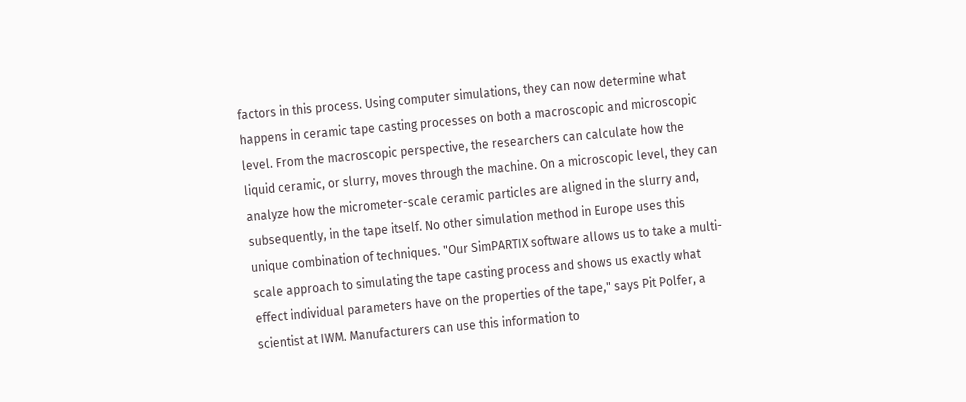factors in this process. Using computer simulations, they can now determine what happens in ceramic tape casting processes on both a macroscopic and microscopic level. From the macroscopic perspective, the researchers can calculate how the liquid ceramic, or slurry, moves through the machine. On a microscopic level, they can analyze how the micrometer-scale ceramic particles are aligned in the slurry and, subsequently, in the tape itself. No other simulation method in Europe uses this unique combination of techniques. "Our SimPARTIX software allows us to take a multi-scale approach to simulating the tape casting process and shows us exactly what effect individual parameters have on the properties of the tape," says Pit Polfer, a scientist at IWM. Manufacturers can use this information to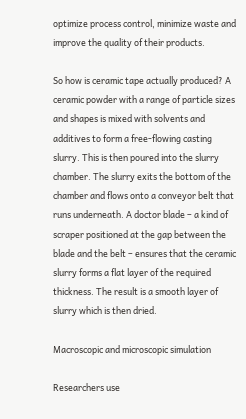optimize process control, minimize waste and improve the quality of their products.

So how is ceramic tape actually produced? A ceramic powder with a range of particle sizes and shapes is mixed with solvents and additives to form a free-flowing casting slurry. This is then poured into the slurry chamber. The slurry exits the bottom of the chamber and flows onto a conveyor belt that runs underneath. A doctor blade – a kind of scraper positioned at the gap between the blade and the belt – ensures that the ceramic slurry forms a flat layer of the required thickness. The result is a smooth layer of slurry which is then dried.

Macroscopic and microscopic simulation

Researchers use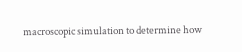macroscopic simulation to determine how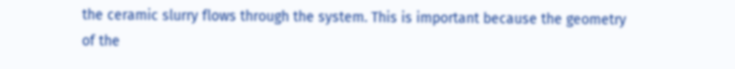the ceramic slurry flows through the system. This is important because the geometry of the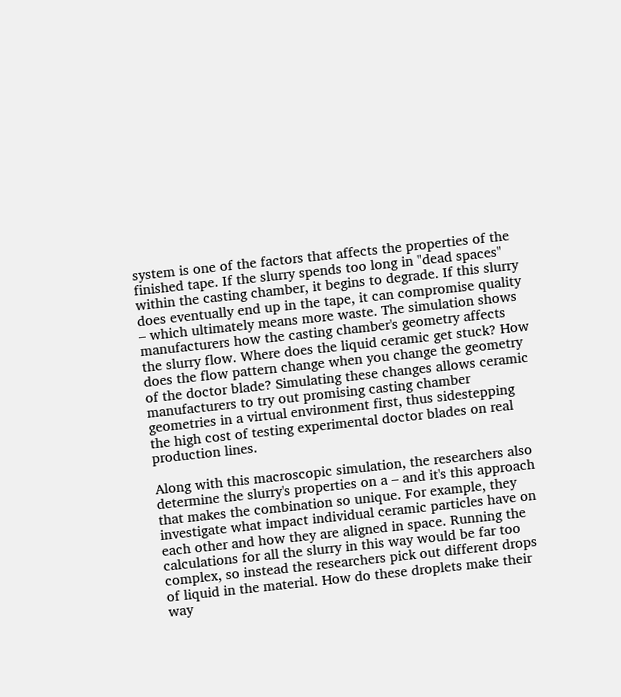system is one of the factors that affects the properties of the finished tape. If the slurry spends too long in "dead spaces" within the casting chamber, it begins to degrade. If this slurry does eventually end up in the tape, it can compromise quality – which ultimately means more waste. The simulation shows manufacturers how the casting chamber's geometry affects the slurry flow. Where does the liquid ceramic get stuck? How does the flow pattern change when you change the geometry of the doctor blade? Simulating these changes allows ceramic manufacturers to try out promising casting chamber geometries in a virtual environment first, thus sidestepping the high cost of testing experimental doctor blades on real production lines.

Along with this macroscopic simulation, the researchers also determine the slurry's properties on a – and it's this approach that makes the combination so unique. For example, they investigate what impact individual ceramic particles have on each other and how they are aligned in space. Running the calculations for all the slurry in this way would be far too complex, so instead the researchers pick out different drops of liquid in the material. How do these droplets make their way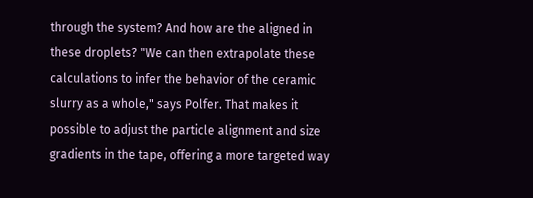through the system? And how are the aligned in these droplets? "We can then extrapolate these calculations to infer the behavior of the ceramic slurry as a whole," says Polfer. That makes it possible to adjust the particle alignment and size gradients in the tape, offering a more targeted way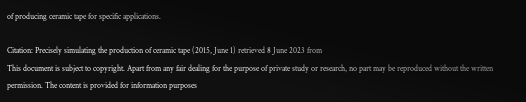of producing ceramic tape for specific applications.

Citation: Precisely simulating the production of ceramic tape (2015, June 1) retrieved 8 June 2023 from
This document is subject to copyright. Apart from any fair dealing for the purpose of private study or research, no part may be reproduced without the written permission. The content is provided for information purposes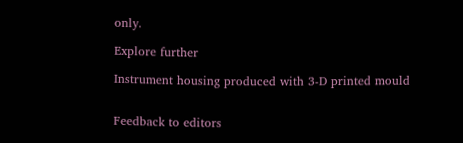only.

Explore further

Instrument housing produced with 3-D printed mould


Feedback to editors